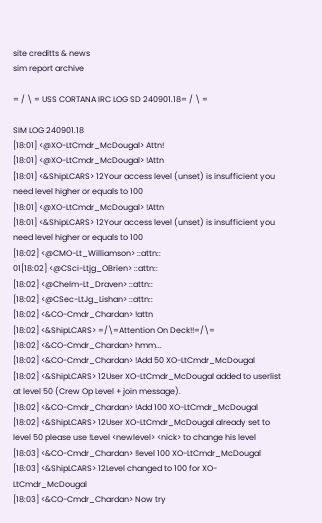site creditts & news
sim report archive

= / \ = USS CORTANA IRC LOG SD 240901.18= / \ =

SIM LOG 240901.18
[18:01] <@XO-LtCmdr_McDougal> Attn!
[18:01] <@XO-LtCmdr_McDougal> !Attn
[18:01] <&ShipLCARS> 12Your access level (unset) is insufficient you need level higher or equals to 100
[18:01] <@XO-LtCmdr_McDougal> !Attn
[18:01] <&ShipLCARS> 12Your access level (unset) is insufficient you need level higher or equals to 100
[18:02] <@CMO-Lt_Williamson> ::attn::
01[18:02] <@CSci-Ltjg_OBrien> ::attn::
[18:02] <@Chelm-Lt_Draven> ::attn::
[18:02] <@CSec-LtJg_Lishan> ::attn::
[18:02] <&CO-Cmdr_Chardan> !attn
[18:02] <&ShipLCARS> =/\=Attention On Deck!!=/\=
[18:02] <&CO-Cmdr_Chardan> hmm...
[18:02] <&CO-Cmdr_Chardan> !Add 50 XO-LtCmdr_McDougal
[18:02] <&ShipLCARS> 12User XO-LtCmdr_McDougal added to userlist at level 50 (Crew Op Level + join message).
[18:02] <&CO-Cmdr_Chardan> !Add 100 XO-LtCmdr_McDougal
[18:02] <&ShipLCARS> 12User XO-LtCmdr_McDougal already set to level 50 please use !Level <newlevel> <nick> to change his level
[18:03] <&CO-Cmdr_Chardan> !level 100 XO-LtCmdr_McDougal
[18:03] <&ShipLCARS> 12Level changed to 100 for XO-LtCmdr_McDougal
[18:03] <&CO-Cmdr_Chardan> Now try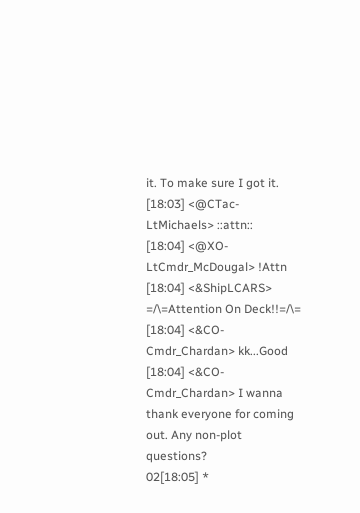it. To make sure I got it.
[18:03] <@CTac-LtMichaels> ::attn::
[18:04] <@XO-LtCmdr_McDougal> !Attn
[18:04] <&ShipLCARS> =/\=Attention On Deck!!=/\=
[18:04] <&CO-Cmdr_Chardan> kk...Good
[18:04] <&CO-Cmdr_Chardan> I wanna thank everyone for coming out. Any non-plot questions?
02[18:05] *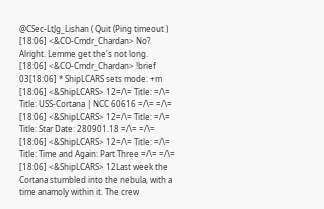@CSec-LtJg_Lishan ( Quit (Ping timeout )
[18:06] <&CO-Cmdr_Chardan> No? Alright. Lemme get the's not long.
[18:06] <&CO-Cmdr_Chardan> !brief
03[18:06] * ShipLCARS sets mode: +m
[18:06] <&ShipLCARS> 12=/\= Title: =/\= Title: USS-Cortana | NCC 60616 =/\= =/\=
[18:06] <&ShipLCARS> 12=/\= Title: =/\= Title: Star Date: 280901.18 =/\= =/\=
[18:06] <&ShipLCARS> 12=/\= Title: =/\= Title: Time and Again: Part Three =/\= =/\=
[18:06] <&ShipLCARS> 12Last week the Cortana stumbled into the nebula, with a time anamoly within it. The crew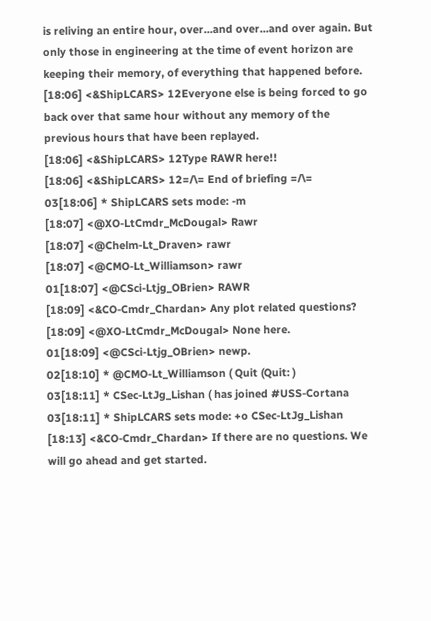is reliving an entire hour, over...and over...and over again. But only those in engineering at the time of event horizon are keeping their memory, of everything that happened before.
[18:06] <&ShipLCARS> 12Everyone else is being forced to go back over that same hour without any memory of the previous hours that have been replayed.
[18:06] <&ShipLCARS> 12Type RAWR here!!
[18:06] <&ShipLCARS> 12=/\= End of briefing =/\=
03[18:06] * ShipLCARS sets mode: -m
[18:07] <@XO-LtCmdr_McDougal> Rawr
[18:07] <@Chelm-Lt_Draven> rawr
[18:07] <@CMO-Lt_Williamson> rawr
01[18:07] <@CSci-Ltjg_OBrien> RAWR
[18:09] <&CO-Cmdr_Chardan> Any plot related questions?
[18:09] <@XO-LtCmdr_McDougal> None here.
01[18:09] <@CSci-Ltjg_OBrien> newp.
02[18:10] * @CMO-Lt_Williamson ( Quit (Quit: )
03[18:11] * CSec-LtJg_Lishan ( has joined #USS-Cortana
03[18:11] * ShipLCARS sets mode: +o CSec-LtJg_Lishan
[18:13] <&CO-Cmdr_Chardan> If there are no questions. We will go ahead and get started.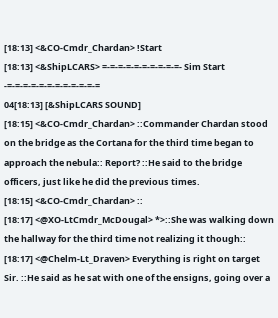[18:13] <&CO-Cmdr_Chardan> !Start
[18:13] <&ShipLCARS> =-=-=-=-=-=-=-=-=-=- Sim Start -=-=-=-=-=-=-=-=-=-=-=-=
04[18:13] [&ShipLCARS SOUND]
[18:15] <&CO-Cmdr_Chardan> ::Commander Chardan stood on the bridge as the Cortana for the third time began to approach the nebula:: Report? ::He said to the bridge officers, just like he did the previous times.
[18:15] <&CO-Cmdr_Chardan> ::
[18:17] <@XO-LtCmdr_McDougal> *>::She was walking down the hallway for the third time not realizing it though::
[18:17] <@Chelm-Lt_Draven> Everything is right on target Sir. ::He said as he sat with one of the ensigns, going over a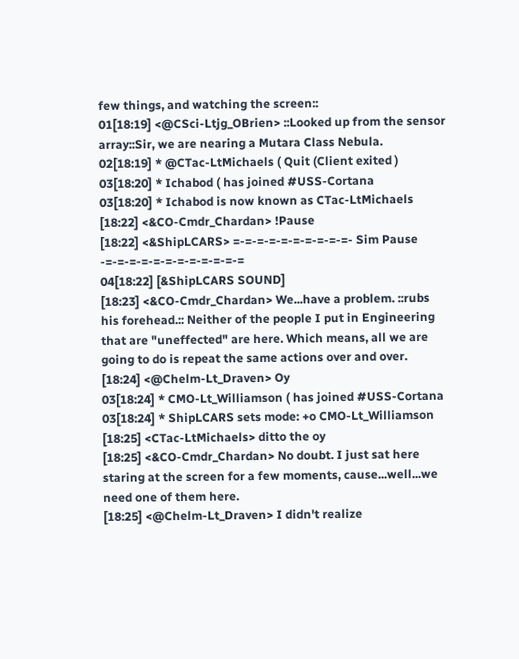few things, and watching the screen::
01[18:19] <@CSci-Ltjg_OBrien> ::Looked up from the sensor array::Sir, we are nearing a Mutara Class Nebula.
02[18:19] * @CTac-LtMichaels ( Quit (Client exited )
03[18:20] * Ichabod ( has joined #USS-Cortana
03[18:20] * Ichabod is now known as CTac-LtMichaels
[18:22] <&CO-Cmdr_Chardan> !Pause
[18:22] <&ShipLCARS> =-=-=-=-=-=-=-=-=-=- Sim Pause -=-=-=-=-=-=-=-=-=-=-=-=
04[18:22] [&ShipLCARS SOUND]
[18:23] <&CO-Cmdr_Chardan> We...have a problem. ::rubs his forehead.:: Neither of the people I put in Engineering that are "uneffected" are here. Which means, all we are going to do is repeat the same actions over and over.
[18:24] <@Chelm-Lt_Draven> Oy
03[18:24] * CMO-Lt_Williamson ( has joined #USS-Cortana
03[18:24] * ShipLCARS sets mode: +o CMO-Lt_Williamson
[18:25] <CTac-LtMichaels> ditto the oy
[18:25] <&CO-Cmdr_Chardan> No doubt. I just sat here staring at the screen for a few moments, cause...well...we need one of them here.
[18:25] <@Chelm-Lt_Draven> I didn't realize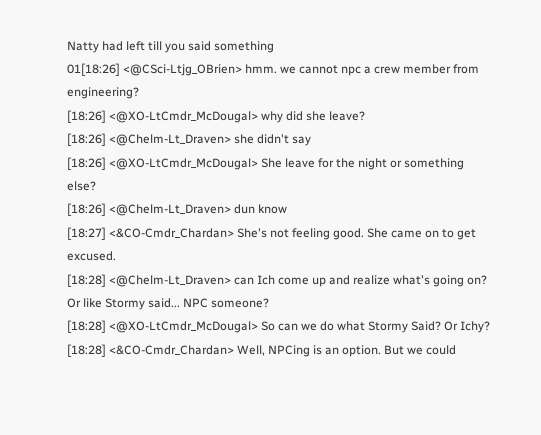Natty had left till you said something
01[18:26] <@CSci-Ltjg_OBrien> hmm. we cannot npc a crew member from engineering?
[18:26] <@XO-LtCmdr_McDougal> why did she leave?
[18:26] <@Chelm-Lt_Draven> she didn't say
[18:26] <@XO-LtCmdr_McDougal> She leave for the night or something else?
[18:26] <@Chelm-Lt_Draven> dun know
[18:27] <&CO-Cmdr_Chardan> She's not feeling good. She came on to get excused.
[18:28] <@Chelm-Lt_Draven> can Ich come up and realize what's going on? Or like Stormy said... NPC someone?
[18:28] <@XO-LtCmdr_McDougal> So can we do what Stormy Said? Or Ichy?
[18:28] <&CO-Cmdr_Chardan> Well, NPCing is an option. But we could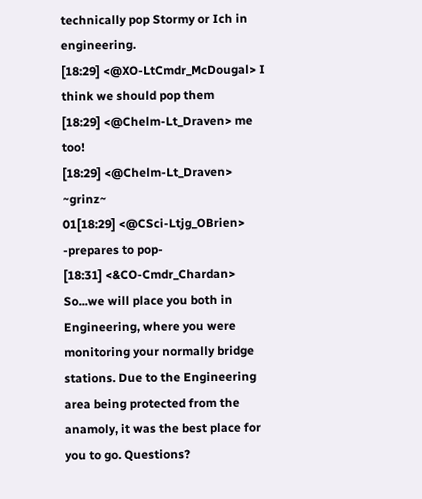technically pop Stormy or Ich in engineering.
[18:29] <@XO-LtCmdr_McDougal> I think we should pop them
[18:29] <@Chelm-Lt_Draven> me too!
[18:29] <@Chelm-Lt_Draven> ~grinz~
01[18:29] <@CSci-Ltjg_OBrien> -prepares to pop-
[18:31] <&CO-Cmdr_Chardan> So...we will place you both in Engineering, where you were monitoring your normally bridge stations. Due to the Engineering area being protected from the anamoly, it was the best place for you to go. Questions?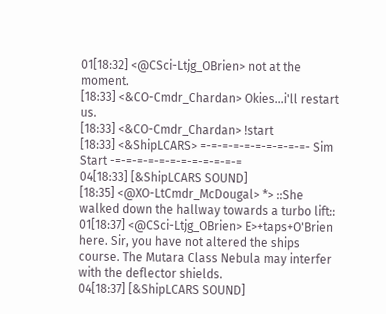01[18:32] <@CSci-Ltjg_OBrien> not at the moment.
[18:33] <&CO-Cmdr_Chardan> Okies...i'll restart us.
[18:33] <&CO-Cmdr_Chardan> !start
[18:33] <&ShipLCARS> =-=-=-=-=-=-=-=-=-=- Sim Start -=-=-=-=-=-=-=-=-=-=-=-=
04[18:33] [&ShipLCARS SOUND]
[18:35] <@XO-LtCmdr_McDougal> *> ::She walked down the hallway towards a turbo lift::
01[18:37] <@CSci-Ltjg_OBrien> E>+taps+O'Brien here. Sir, you have not altered the ships course. The Mutara Class Nebula may interfer with the deflector shields.
04[18:37] [&ShipLCARS SOUND]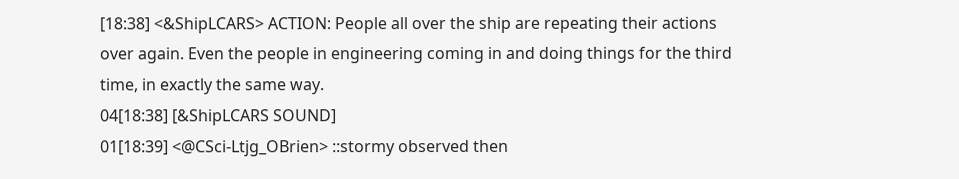[18:38] <&ShipLCARS> ACTION: People all over the ship are repeating their actions over again. Even the people in engineering coming in and doing things for the third time, in exactly the same way.
04[18:38] [&ShipLCARS SOUND]
01[18:39] <@CSci-Ltjg_OBrien> ::stormy observed then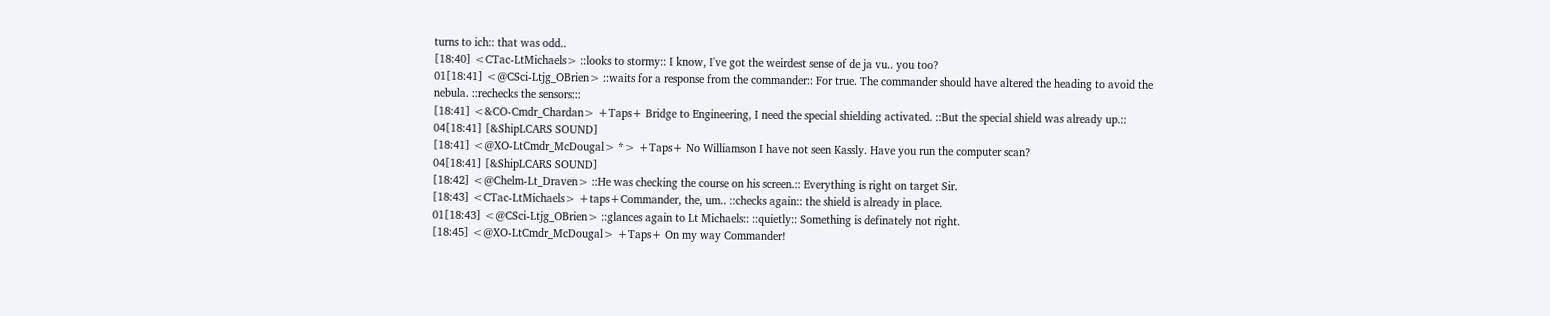turns to ich:: that was odd..
[18:40] <CTac-LtMichaels> ::looks to stormy:: I know, I've got the weirdest sense of de ja vu.. you too?
01[18:41] <@CSci-Ltjg_OBrien> ::waits for a response from the commander:: For true. The commander should have altered the heading to avoid the nebula. ::rechecks the sensors:::
[18:41] <&CO-Cmdr_Chardan> +Taps+ Bridge to Engineering, I need the special shielding activated. ::But the special shield was already up.::
04[18:41] [&ShipLCARS SOUND]
[18:41] <@XO-LtCmdr_McDougal> *> +Taps+ No Williamson I have not seen Kassly. Have you run the computer scan?
04[18:41] [&ShipLCARS SOUND]
[18:42] <@Chelm-Lt_Draven> ::He was checking the course on his screen.:: Everything is right on target Sir.
[18:43] <CTac-LtMichaels> +taps+Commander, the, um.. ::checks again:: the shield is already in place.
01[18:43] <@CSci-Ltjg_OBrien> ::glances again to Lt Michaels:: ::quietly:: Something is definately not right.
[18:45] <@XO-LtCmdr_McDougal> +Taps+ On my way Commander!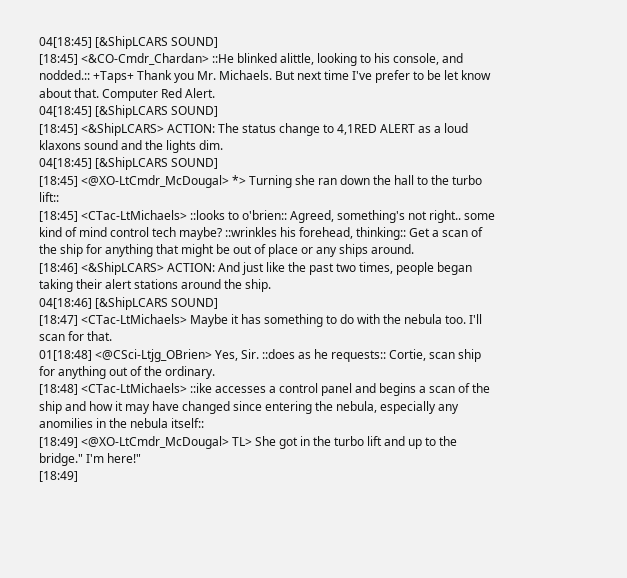04[18:45] [&ShipLCARS SOUND]
[18:45] <&CO-Cmdr_Chardan> ::He blinked alittle, looking to his console, and nodded.:: +Taps+ Thank you Mr. Michaels. But next time I've prefer to be let know about that. Computer Red Alert.
04[18:45] [&ShipLCARS SOUND]
[18:45] <&ShipLCARS> ACTION: The status change to 4,1RED ALERT as a loud klaxons sound and the lights dim.
04[18:45] [&ShipLCARS SOUND]
[18:45] <@XO-LtCmdr_McDougal> *> Turning she ran down the hall to the turbo lift::
[18:45] <CTac-LtMichaels> ::looks to o'brien:: Agreed, something's not right.. some kind of mind control tech maybe? ::wrinkles his forehead, thinking:: Get a scan of the ship for anything that might be out of place or any ships around.
[18:46] <&ShipLCARS> ACTION: And just like the past two times, people began taking their alert stations around the ship.
04[18:46] [&ShipLCARS SOUND]
[18:47] <CTac-LtMichaels> Maybe it has something to do with the nebula too. I'll scan for that.
01[18:48] <@CSci-Ltjg_OBrien> Yes, Sir. ::does as he requests:: Cortie, scan ship for anything out of the ordinary.
[18:48] <CTac-LtMichaels> ::ike accesses a control panel and begins a scan of the ship and how it may have changed since entering the nebula, especially any anomilies in the nebula itself::
[18:49] <@XO-LtCmdr_McDougal> TL> She got in the turbo lift and up to the bridge." I'm here!"
[18:49]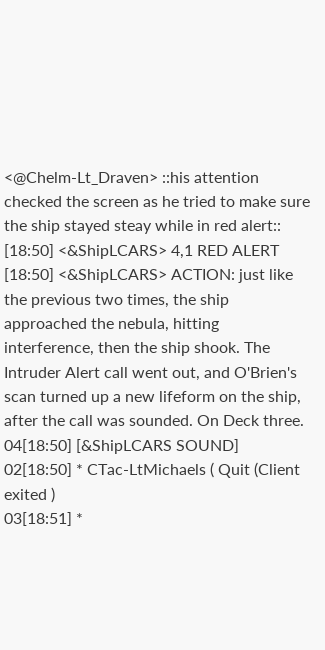<@Chelm-Lt_Draven> ::his attention checked the screen as he tried to make sure the ship stayed steay while in red alert::
[18:50] <&ShipLCARS> 4,1 RED ALERT
[18:50] <&ShipLCARS> ACTION: just like the previous two times, the ship approached the nebula, hitting interference, then the ship shook. The Intruder Alert call went out, and O'Brien's scan turned up a new lifeform on the ship, after the call was sounded. On Deck three.
04[18:50] [&ShipLCARS SOUND]
02[18:50] * CTac-LtMichaels ( Quit (Client exited )
03[18:51] *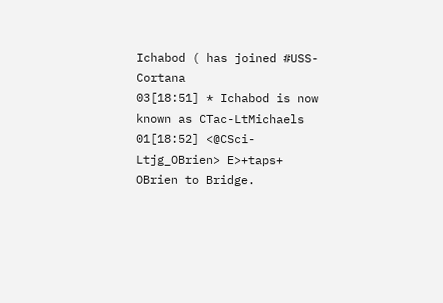Ichabod ( has joined #USS-Cortana
03[18:51] * Ichabod is now known as CTac-LtMichaels
01[18:52] <@CSci-Ltjg_OBrien> E>+taps+ OBrien to Bridge.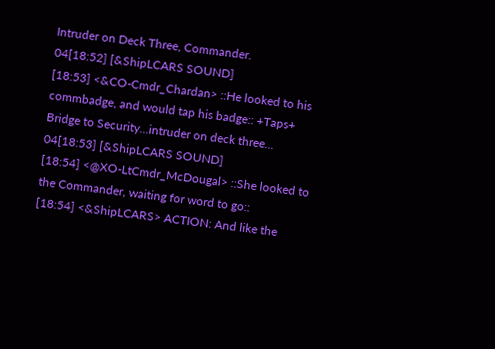Intruder on Deck Three, Commander.
04[18:52] [&ShipLCARS SOUND]
[18:53] <&CO-Cmdr_Chardan> ::He looked to his commbadge, and would tap his badge:: +Taps+ Bridge to Security...intruder on deck three...
04[18:53] [&ShipLCARS SOUND]
[18:54] <@XO-LtCmdr_McDougal> ::She looked to the Commander, waiting for word to go::
[18:54] <&ShipLCARS> ACTION: And like the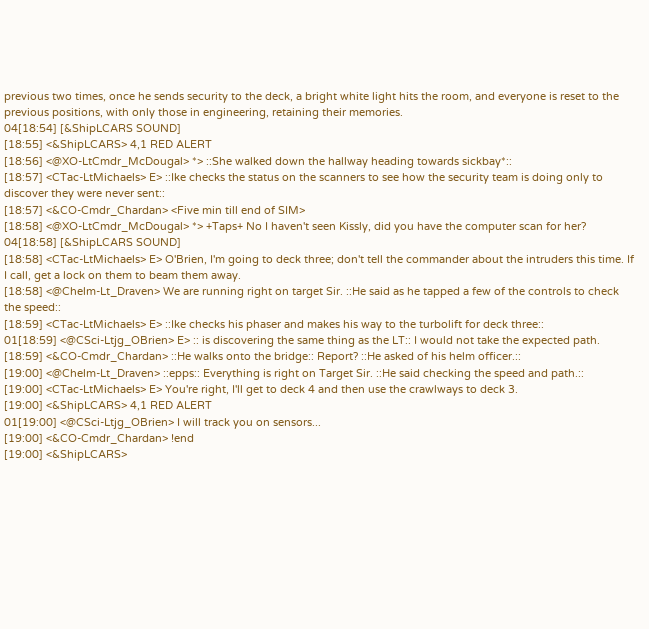previous two times, once he sends security to the deck, a bright white light hits the room, and everyone is reset to the previous positions, with only those in engineering, retaining their memories.
04[18:54] [&ShipLCARS SOUND]
[18:55] <&ShipLCARS> 4,1 RED ALERT
[18:56] <@XO-LtCmdr_McDougal> *> ::She walked down the hallway heading towards sickbay*::
[18:57] <CTac-LtMichaels> E> ::Ike checks the status on the scanners to see how the security team is doing only to discover they were never sent::
[18:57] <&CO-Cmdr_Chardan> <Five min till end of SIM>
[18:58] <@XO-LtCmdr_McDougal> *> +Taps+ No I haven't seen Kissly, did you have the computer scan for her?
04[18:58] [&ShipLCARS SOUND]
[18:58] <CTac-LtMichaels> E> O'Brien, I'm going to deck three; don't tell the commander about the intruders this time. If I call, get a lock on them to beam them away.
[18:58] <@Chelm-Lt_Draven> We are running right on target Sir. ::He said as he tapped a few of the controls to check the speed::
[18:59] <CTac-LtMichaels> E> ::Ike checks his phaser and makes his way to the turbolift for deck three::
01[18:59] <@CSci-Ltjg_OBrien> E> :: is discovering the same thing as the LT:: I would not take the expected path.
[18:59] <&CO-Cmdr_Chardan> ::He walks onto the bridge:: Report? ::He asked of his helm officer.::
[19:00] <@Chelm-Lt_Draven> ::epps:: Everything is right on Target Sir. ::He said checking the speed and path.::
[19:00] <CTac-LtMichaels> E> You're right, I'll get to deck 4 and then use the crawlways to deck 3.
[19:00] <&ShipLCARS> 4,1 RED ALERT
01[19:00] <@CSci-Ltjg_OBrien> I will track you on sensors...
[19:00] <&CO-Cmdr_Chardan> !end
[19:00] <&ShipLCARS>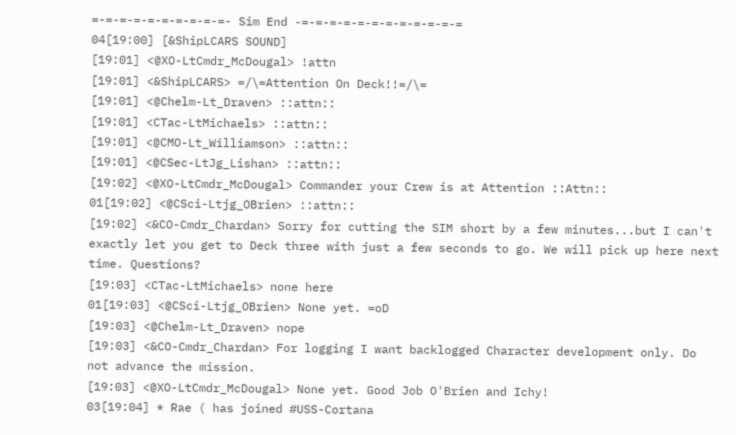=-=-=-=-=-=-=-=-=-=- Sim End -=-=-=-=-=-=-=-=-=-=-=-=
04[19:00] [&ShipLCARS SOUND]
[19:01] <@XO-LtCmdr_McDougal> !attn
[19:01] <&ShipLCARS> =/\=Attention On Deck!!=/\=
[19:01] <@Chelm-Lt_Draven> ::attn::
[19:01] <CTac-LtMichaels> ::attn::
[19:01] <@CMO-Lt_Williamson> ::attn::
[19:01] <@CSec-LtJg_Lishan> ::attn::
[19:02] <@XO-LtCmdr_McDougal> Commander your Crew is at Attention ::Attn::
01[19:02] <@CSci-Ltjg_OBrien> ::attn::
[19:02] <&CO-Cmdr_Chardan> Sorry for cutting the SIM short by a few minutes...but I can't exactly let you get to Deck three with just a few seconds to go. We will pick up here next time. Questions?
[19:03] <CTac-LtMichaels> none here
01[19:03] <@CSci-Ltjg_OBrien> None yet. =oD
[19:03] <@Chelm-Lt_Draven> nope
[19:03] <&CO-Cmdr_Chardan> For logging I want backlogged Character development only. Do not advance the mission.
[19:03] <@XO-LtCmdr_McDougal> None yet. Good Job O'Brien and Ichy!
03[19:04] * Rae ( has joined #USS-Cortana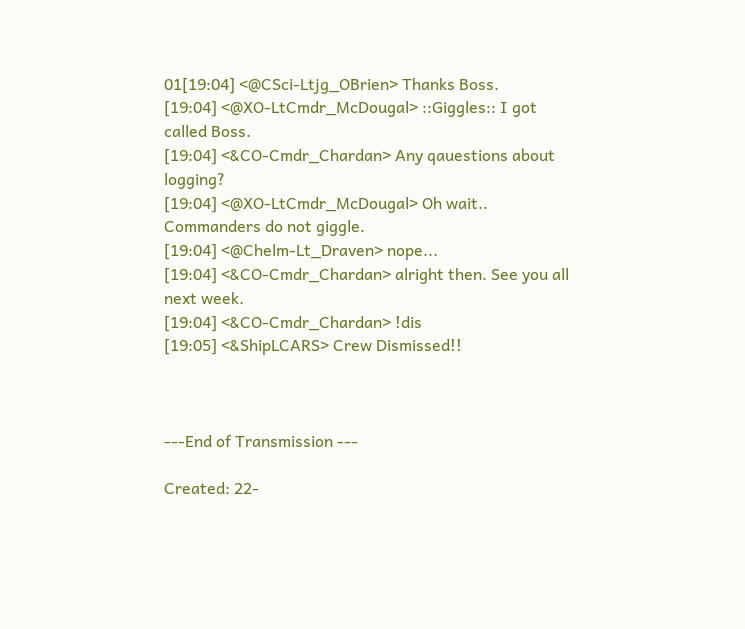01[19:04] <@CSci-Ltjg_OBrien> Thanks Boss.
[19:04] <@XO-LtCmdr_McDougal> ::Giggles:: I got called Boss.
[19:04] <&CO-Cmdr_Chardan> Any qauestions about logging?
[19:04] <@XO-LtCmdr_McDougal> Oh wait.. Commanders do not giggle.
[19:04] <@Chelm-Lt_Draven> nope...
[19:04] <&CO-Cmdr_Chardan> alright then. See you all next week.
[19:04] <&CO-Cmdr_Chardan> !dis
[19:05] <&ShipLCARS> Crew Dismissed!!



---End of Transmission ---

Created: 22-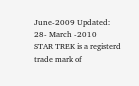June-2009 Updated: 28- March -2010
STAR TREK is a registerd trade mark of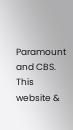Paramount and CBS. This website &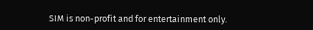SIM is non-profit and for entertainment only.